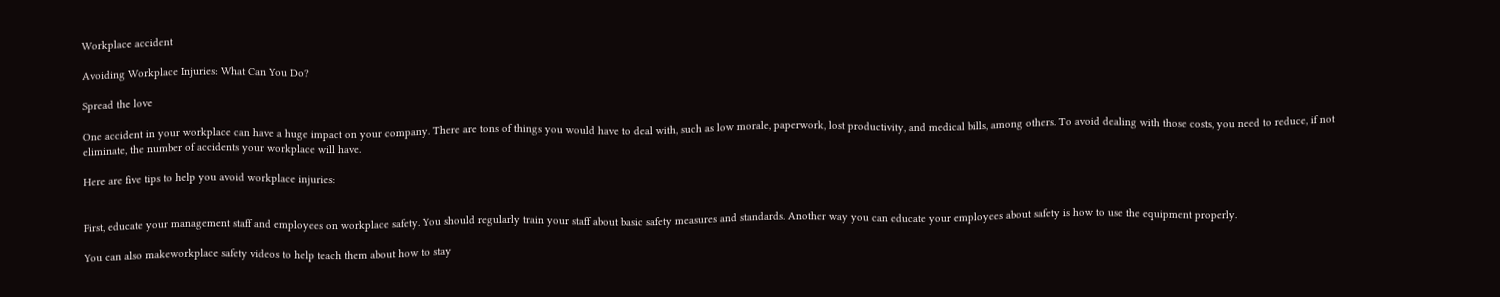Workplace accident

Avoiding Workplace Injuries: What Can You Do?

Spread the love

One accident in your workplace can have a huge impact on your company. There are tons of things you would have to deal with, such as low morale, paperwork, lost productivity, and medical bills, among others. To avoid dealing with those costs, you need to reduce, if not eliminate, the number of accidents your workplace will have.

Here are five tips to help you avoid workplace injuries:


First, educate your management staff and employees on workplace safety. You should regularly train your staff about basic safety measures and standards. Another way you can educate your employees about safety is how to use the equipment properly.

You can also makeworkplace safety videos to help teach them about how to stay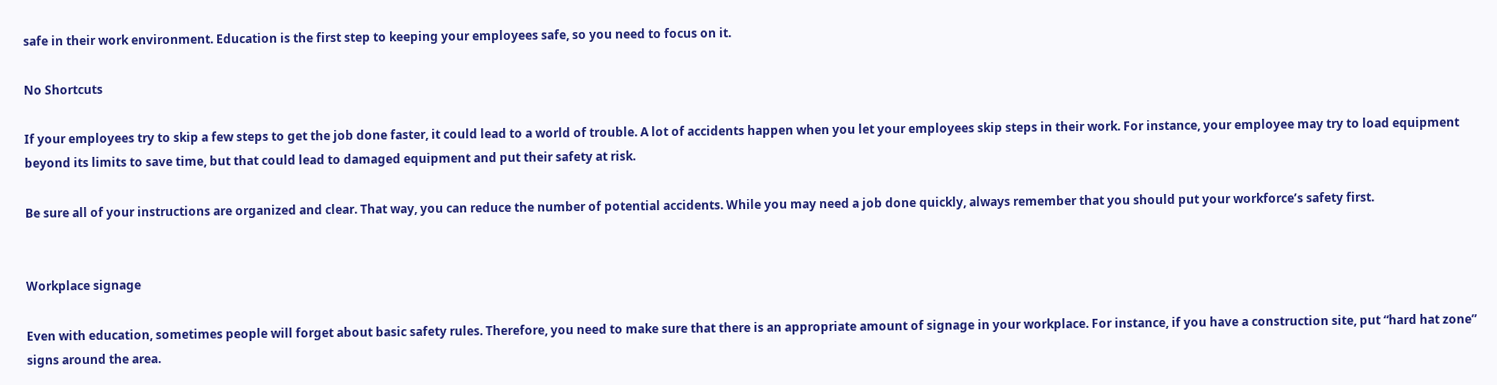safe in their work environment. Education is the first step to keeping your employees safe, so you need to focus on it.

No Shortcuts

If your employees try to skip a few steps to get the job done faster, it could lead to a world of trouble. A lot of accidents happen when you let your employees skip steps in their work. For instance, your employee may try to load equipment beyond its limits to save time, but that could lead to damaged equipment and put their safety at risk.

Be sure all of your instructions are organized and clear. That way, you can reduce the number of potential accidents. While you may need a job done quickly, always remember that you should put your workforce’s safety first.


Workplace signage

Even with education, sometimes people will forget about basic safety rules. Therefore, you need to make sure that there is an appropriate amount of signage in your workplace. For instance, if you have a construction site, put “hard hat zone” signs around the area.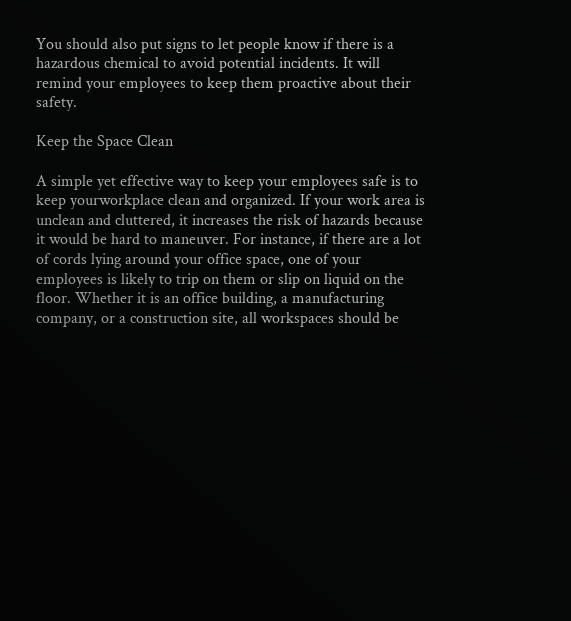You should also put signs to let people know if there is a hazardous chemical to avoid potential incidents. It will remind your employees to keep them proactive about their safety.

Keep the Space Clean

A simple yet effective way to keep your employees safe is to keep yourworkplace clean and organized. If your work area is unclean and cluttered, it increases the risk of hazards because it would be hard to maneuver. For instance, if there are a lot of cords lying around your office space, one of your employees is likely to trip on them or slip on liquid on the floor. Whether it is an office building, a manufacturing company, or a construction site, all workspaces should be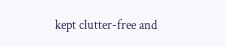kept clutter-free and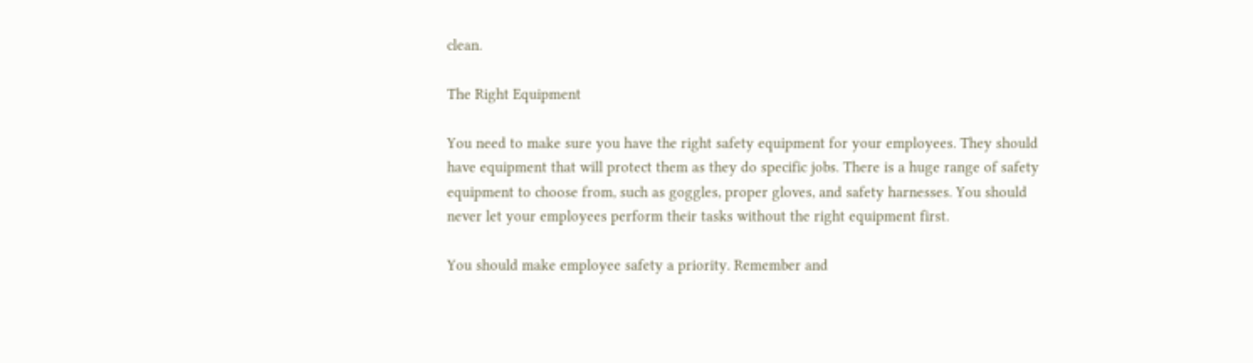clean.

The Right Equipment

You need to make sure you have the right safety equipment for your employees. They should have equipment that will protect them as they do specific jobs. There is a huge range of safety equipment to choose from, such as goggles, proper gloves, and safety harnesses. You should never let your employees perform their tasks without the right equipment first.

You should make employee safety a priority. Remember and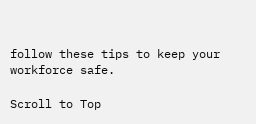follow these tips to keep your workforce safe.

Scroll to Top